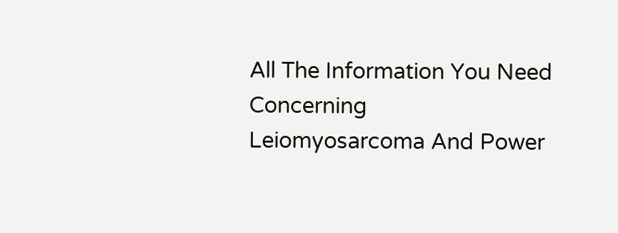All The Information You Need Concerning
Leiomyosarcoma And Power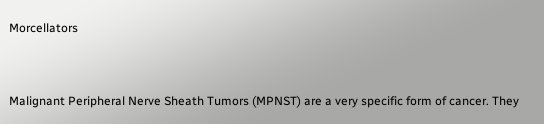Morcellators


Malignant Peripheral Nerve Sheath Tumors (MPNST) are a very specific form of cancer. They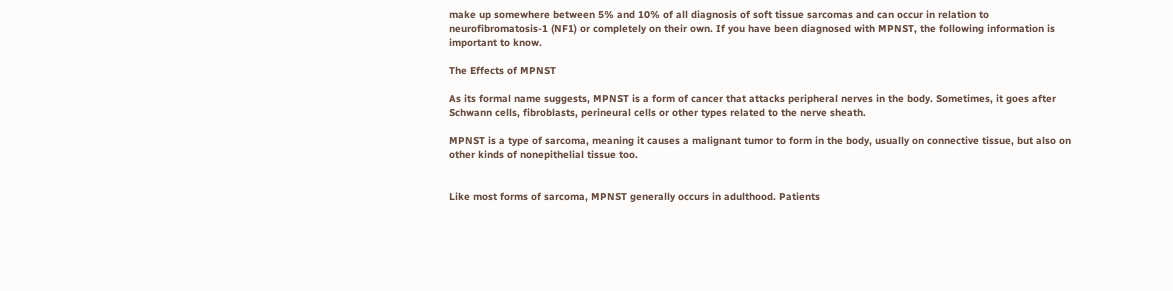make up somewhere between 5% and 10% of all diagnosis of soft tissue sarcomas and can occur in relation to neurofibromatosis-1 (NF1) or completely on their own. If you have been diagnosed with MPNST, the following information is important to know.

The Effects of MPNST

As its formal name suggests, MPNST is a form of cancer that attacks peripheral nerves in the body. Sometimes, it goes after Schwann cells, fibroblasts, perineural cells or other types related to the nerve sheath.

MPNST is a type of sarcoma, meaning it causes a malignant tumor to form in the body, usually on connective tissue, but also on other kinds of nonepithelial tissue too.


Like most forms of sarcoma, MPNST generally occurs in adulthood. Patients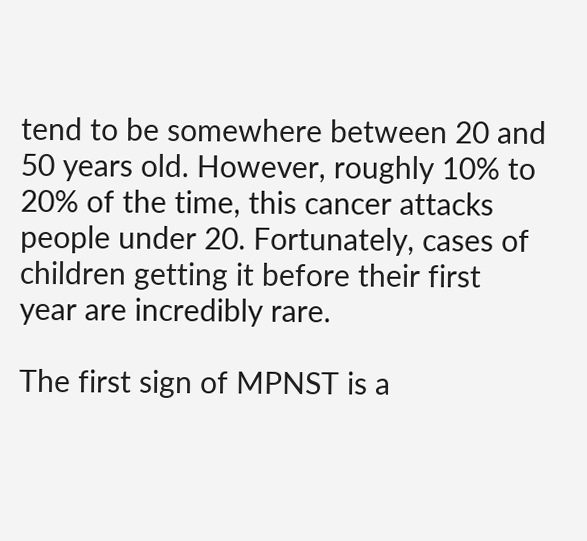tend to be somewhere between 20 and 50 years old. However, roughly 10% to 20% of the time, this cancer attacks people under 20. Fortunately, cases of children getting it before their first year are incredibly rare.

The first sign of MPNST is a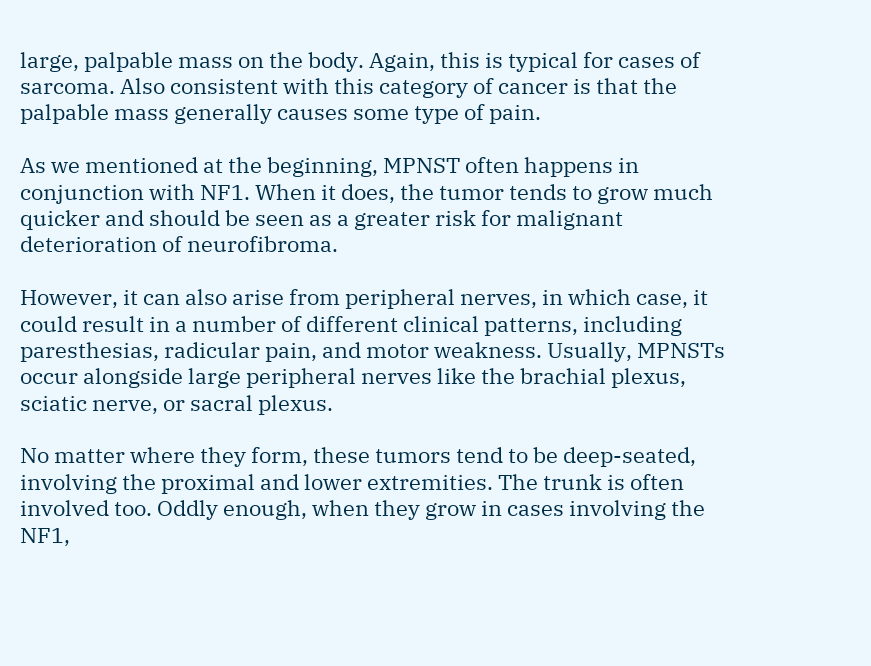large, palpable mass on the body. Again, this is typical for cases of sarcoma. Also consistent with this category of cancer is that the palpable mass generally causes some type of pain.

As we mentioned at the beginning, MPNST often happens in conjunction with NF1. When it does, the tumor tends to grow much quicker and should be seen as a greater risk for malignant deterioration of neurofibroma.

However, it can also arise from peripheral nerves, in which case, it could result in a number of different clinical patterns, including paresthesias, radicular pain, and motor weakness. Usually, MPNSTs occur alongside large peripheral nerves like the brachial plexus, sciatic nerve, or sacral plexus.

No matter where they form, these tumors tend to be deep-seated, involving the proximal and lower extremities. The trunk is often involved too. Oddly enough, when they grow in cases involving the NF1,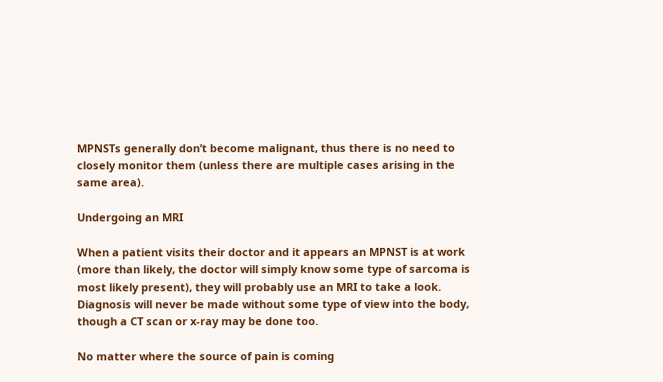MPNSTs generally don’t become malignant, thus there is no need to closely monitor them (unless there are multiple cases arising in the same area).

Undergoing an MRI

When a patient visits their doctor and it appears an MPNST is at work (more than likely, the doctor will simply know some type of sarcoma is most likely present), they will probably use an MRI to take a look. Diagnosis will never be made without some type of view into the body, though a CT scan or x-ray may be done too.

No matter where the source of pain is coming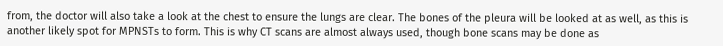from, the doctor will also take a look at the chest to ensure the lungs are clear. The bones of the pleura will be looked at as well, as this is another likely spot for MPNSTs to form. This is why CT scans are almost always used, though bone scans may be done as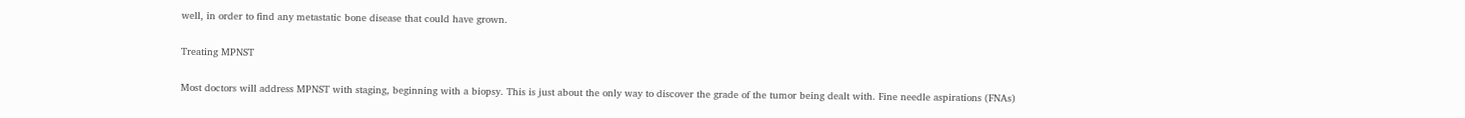well, in order to find any metastatic bone disease that could have grown.

Treating MPNST

Most doctors will address MPNST with staging, beginning with a biopsy. This is just about the only way to discover the grade of the tumor being dealt with. Fine needle aspirations (FNAs)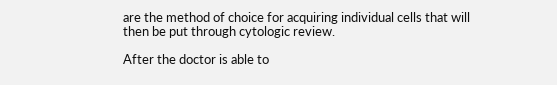are the method of choice for acquiring individual cells that will then be put through cytologic review.

After the doctor is able to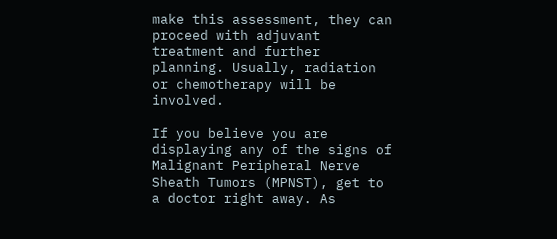make this assessment, they can proceed with adjuvant treatment and further planning. Usually, radiation or chemotherapy will be involved.

If you believe you are displaying any of the signs of Malignant Peripheral Nerve Sheath Tumors (MPNST), get to a doctor right away. As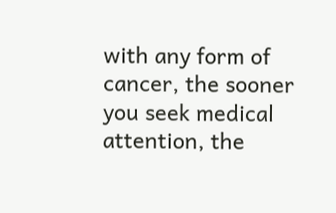with any form of cancer, the sooner you seek medical attention, the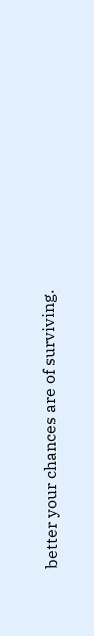better your chances are of surviving.